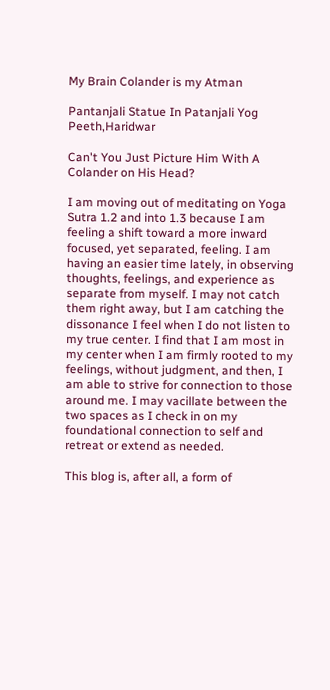My Brain Colander is my Atman

Pantanjali Statue In Patanjali Yog Peeth,Haridwar

Can't You Just Picture Him With A Colander on His Head?

I am moving out of meditating on Yoga Sutra 1.2 and into 1.3 because I am feeling a shift toward a more inward focused, yet separated, feeling. I am having an easier time lately, in observing thoughts, feelings, and experience as separate from myself. I may not catch them right away, but I am catching the dissonance I feel when I do not listen to my true center. I find that I am most in my center when I am firmly rooted to my feelings, without judgment, and then, I am able to strive for connection to those around me. I may vacillate between the two spaces as I check in on my foundational connection to self and retreat or extend as needed.

This blog is, after all, a form of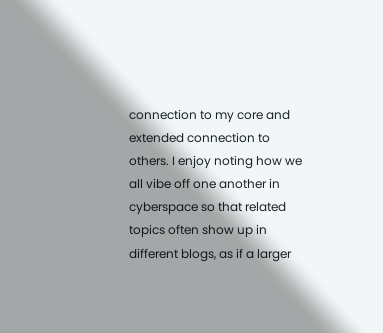connection to my core and extended connection to others. I enjoy noting how we all vibe off one another in cyberspace so that related topics often show up in different blogs, as if a larger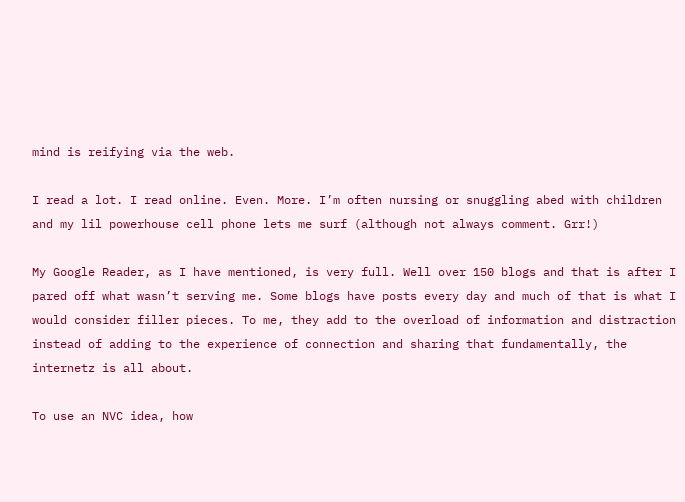mind is reifying via the web.

I read a lot. I read online. Even. More. I’m often nursing or snuggling abed with children and my lil powerhouse cell phone lets me surf (although not always comment. Grr!)

My Google Reader, as I have mentioned, is very full. Well over 150 blogs and that is after I pared off what wasn’t serving me. Some blogs have posts every day and much of that is what I would consider filler pieces. To me, they add to the overload of information and distraction instead of adding to the experience of connection and sharing that fundamentally, the internetz is all about.

To use an NVC idea, how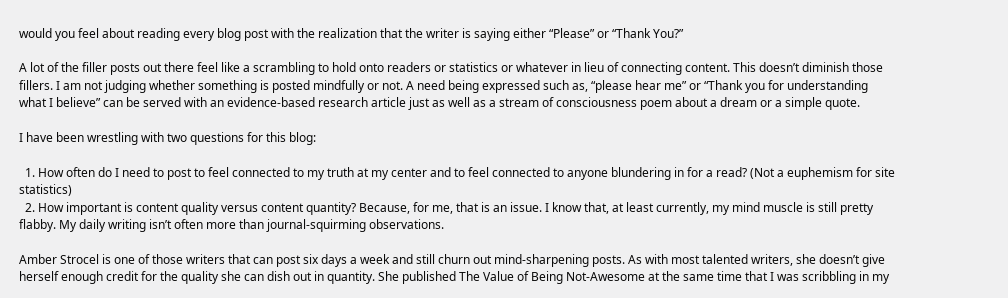would you feel about reading every blog post with the realization that the writer is saying either “Please” or “Thank You?”

A lot of the filler posts out there feel like a scrambling to hold onto readers or statistics or whatever in lieu of connecting content. This doesn’t diminish those fillers. I am not judging whether something is posted mindfully or not. A need being expressed such as, “please hear me” or “Thank you for understanding what I believe” can be served with an evidence-based research article just as well as a stream of consciousness poem about a dream or a simple quote.

I have been wrestling with two questions for this blog:

  1. How often do I need to post to feel connected to my truth at my center and to feel connected to anyone blundering in for a read? (Not a euphemism for site statistics)
  2. How important is content quality versus content quantity? Because, for me, that is an issue. I know that, at least currently, my mind muscle is still pretty flabby. My daily writing isn’t often more than journal-squirming observations.

Amber Strocel is one of those writers that can post six days a week and still churn out mind-sharpening posts. As with most talented writers, she doesn’t give herself enough credit for the quality she can dish out in quantity. She published The Value of Being Not-Awesome at the same time that I was scribbling in my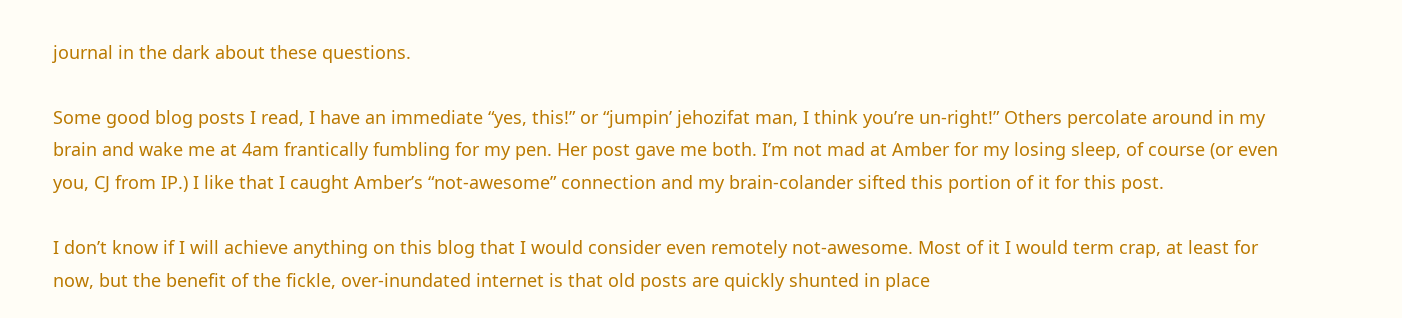journal in the dark about these questions.

Some good blog posts I read, I have an immediate “yes, this!” or “jumpin’ jehozifat man, I think you’re un-right!” Others percolate around in my brain and wake me at 4am frantically fumbling for my pen. Her post gave me both. I’m not mad at Amber for my losing sleep, of course (or even you, CJ from IP.) I like that I caught Amber’s “not-awesome” connection and my brain-colander sifted this portion of it for this post.

I don’t know if I will achieve anything on this blog that I would consider even remotely not-awesome. Most of it I would term crap, at least for now, but the benefit of the fickle, over-inundated internet is that old posts are quickly shunted in place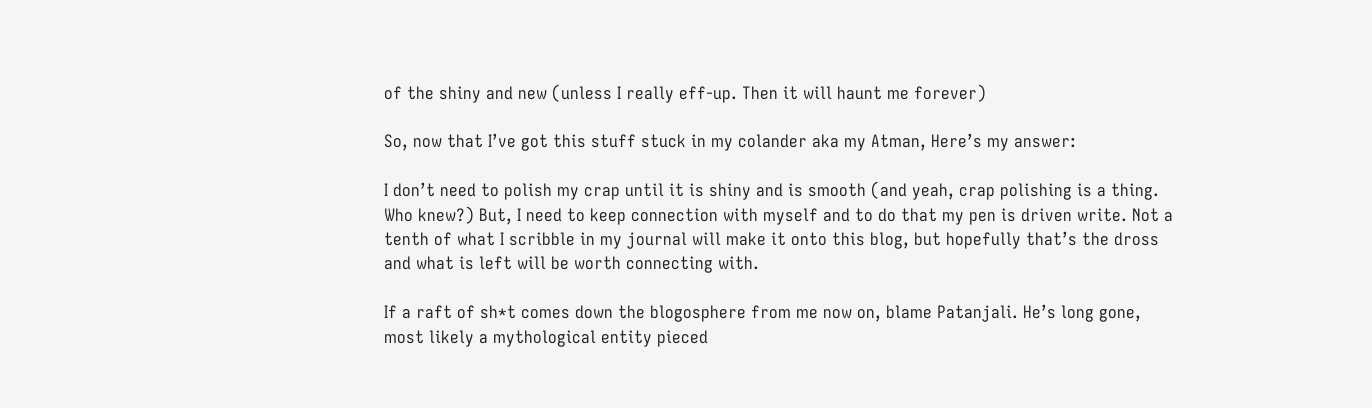of the shiny and new (unless I really eff-up. Then it will haunt me forever)

So, now that I’ve got this stuff stuck in my colander aka my Atman, Here’s my answer:

I don’t need to polish my crap until it is shiny and is smooth (and yeah, crap polishing is a thing. Who knew?) But, I need to keep connection with myself and to do that my pen is driven write. Not a tenth of what I scribble in my journal will make it onto this blog, but hopefully that’s the dross and what is left will be worth connecting with.

If a raft of sh*t comes down the blogosphere from me now on, blame Patanjali. He’s long gone, most likely a mythological entity pieced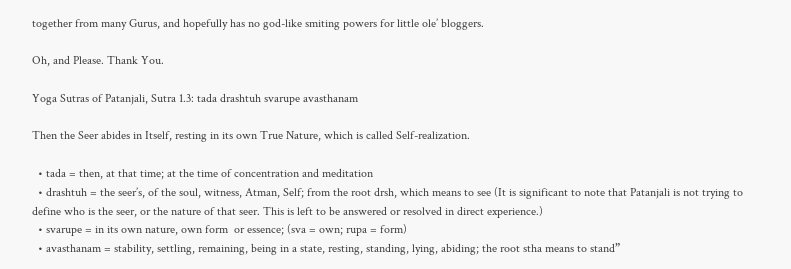together from many Gurus, and hopefully has no god-like smiting powers for little ole’ bloggers.

Oh, and Please. Thank You.

Yoga Sutras of Patanjali, Sutra 1.3: tada drashtuh svarupe avasthanam

Then the Seer abides in Itself, resting in its own True Nature, which is called Self-realization.

  • tada = then, at that time; at the time of concentration and meditation
  • drashtuh = the seer’s, of the soul, witness, Atman, Self; from the root drsh, which means to see (It is significant to note that Patanjali is not trying to define who is the seer, or the nature of that seer. This is left to be answered or resolved in direct experience.)
  • svarupe = in its own nature, own form  or essence; (sva = own; rupa = form)
  • avasthanam = stability, settling, remaining, being in a state, resting, standing, lying, abiding; the root stha means to stand”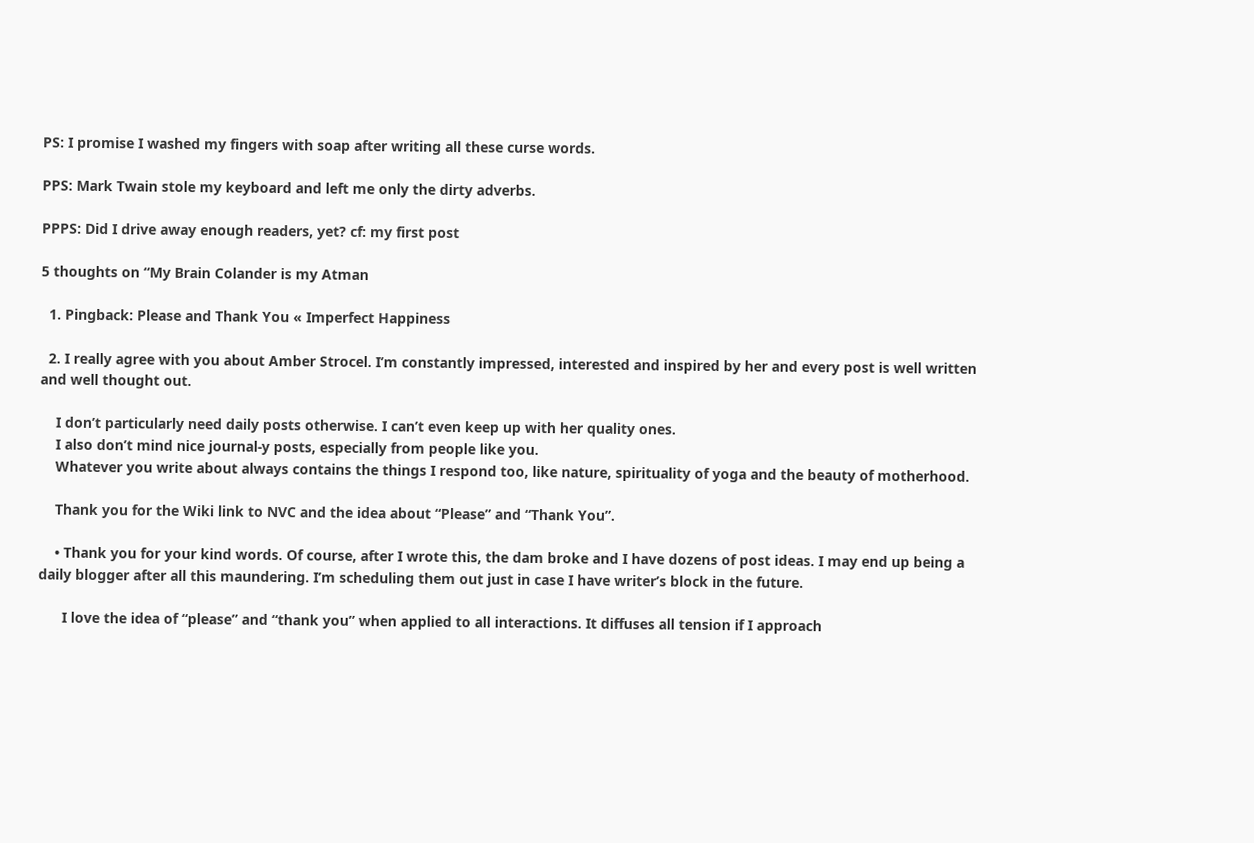PS: I promise I washed my fingers with soap after writing all these curse words.

PPS: Mark Twain stole my keyboard and left me only the dirty adverbs.

PPPS: Did I drive away enough readers, yet? cf: my first post

5 thoughts on “My Brain Colander is my Atman

  1. Pingback: Please and Thank You « Imperfect Happiness

  2. I really agree with you about Amber Strocel. I’m constantly impressed, interested and inspired by her and every post is well written and well thought out.

    I don’t particularly need daily posts otherwise. I can’t even keep up with her quality ones.
    I also don’t mind nice journal-y posts, especially from people like you.
    Whatever you write about always contains the things I respond too, like nature, spirituality of yoga and the beauty of motherhood.

    Thank you for the Wiki link to NVC and the idea about “Please” and “Thank You”.

    • Thank you for your kind words. Of course, after I wrote this, the dam broke and I have dozens of post ideas. I may end up being a daily blogger after all this maundering. I’m scheduling them out just in case I have writer’s block in the future.

      I love the idea of “please” and “thank you” when applied to all interactions. It diffuses all tension if I approach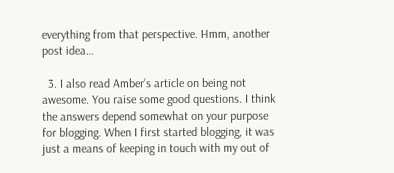everything from that perspective. Hmm, another post idea…

  3. I also read Amber’s article on being not awesome. You raise some good questions. I think the answers depend somewhat on your purpose for blogging. When I first started blogging, it was just a means of keeping in touch with my out of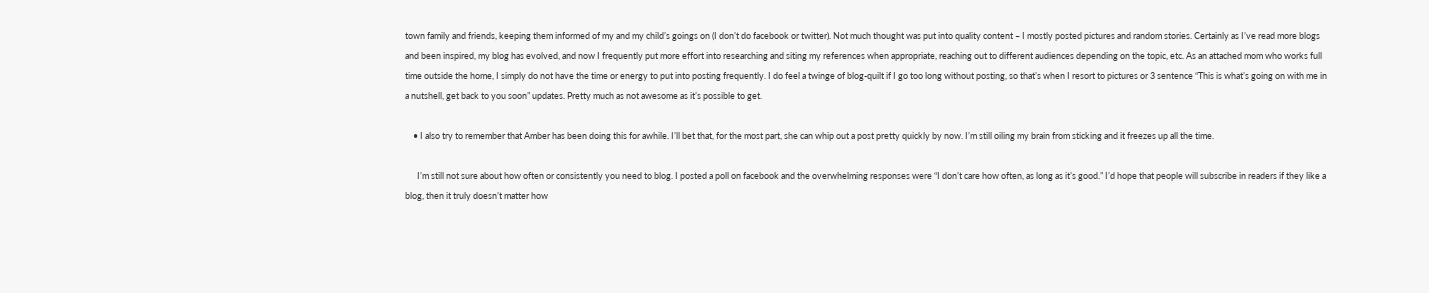town family and friends, keeping them informed of my and my child’s goings on (I don’t do facebook or twitter). Not much thought was put into quality content – I mostly posted pictures and random stories. Certainly as I’ve read more blogs and been inspired, my blog has evolved, and now I frequently put more effort into researching and siting my references when appropriate, reaching out to different audiences depending on the topic, etc. As an attached mom who works full time outside the home, I simply do not have the time or energy to put into posting frequently. I do feel a twinge of blog-quilt if I go too long without posting, so that’s when I resort to pictures or 3 sentence “This is what’s going on with me in a nutshell, get back to you soon” updates. Pretty much as not awesome as it’s possible to get.

    • I also try to remember that Amber has been doing this for awhile. I’ll bet that, for the most part, she can whip out a post pretty quickly by now. I’m still oiling my brain from sticking and it freezes up all the time.

      I’m still not sure about how often or consistently you need to blog. I posted a poll on facebook and the overwhelming responses were “I don’t care how often, as long as it’s good.” I’d hope that people will subscribe in readers if they like a blog, then it truly doesn’t matter how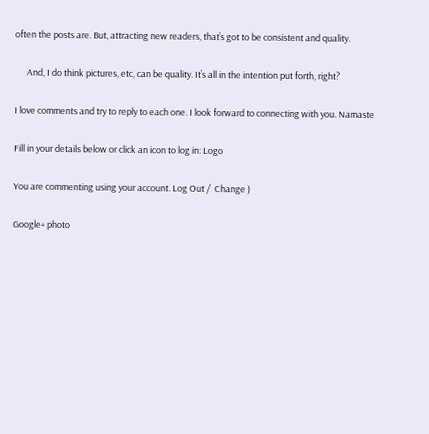often the posts are. But, attracting new readers, that’s got to be consistent and quality.

      And, I do think pictures, etc, can be quality. It’s all in the intention put forth, right?

I love comments and try to reply to each one. I look forward to connecting with you. Namaste

Fill in your details below or click an icon to log in: Logo

You are commenting using your account. Log Out /  Change )

Google+ photo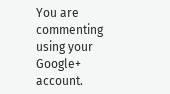You are commenting using your Google+ account.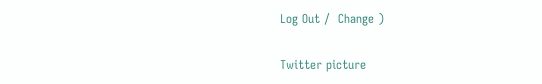Log Out /  Change )

Twitter picture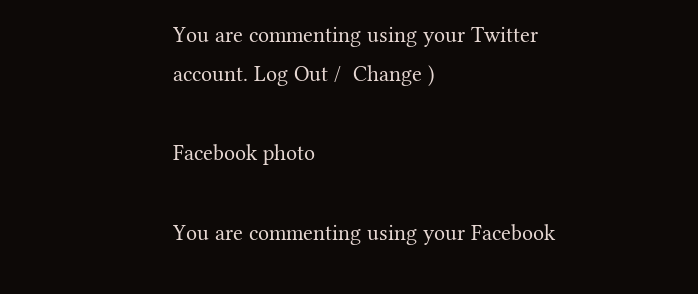You are commenting using your Twitter account. Log Out /  Change )

Facebook photo

You are commenting using your Facebook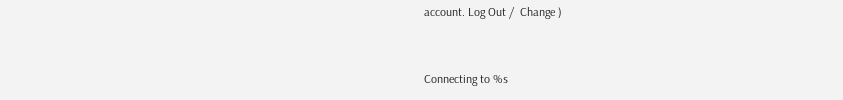account. Log Out /  Change )


Connecting to %s